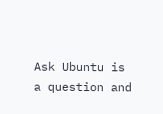Ask Ubuntu is a question and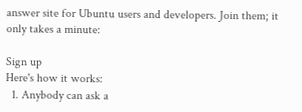answer site for Ubuntu users and developers. Join them; it only takes a minute:

Sign up
Here's how it works:
  1. Anybody can ask a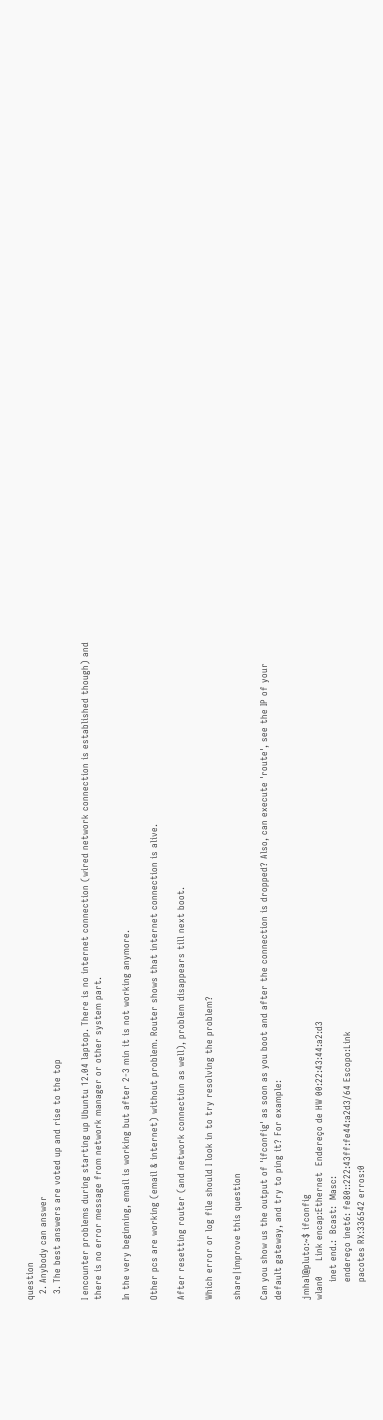question
  2. Anybody can answer
  3. The best answers are voted up and rise to the top

I encounter problems during starting up Ubuntu 12.04 laptop. There is no internet connection (wired network connection is established though) and there is no error message from network manager or other system part.

In the very beginning, email is working but after 2-3 min it is not working anymore.

Other pcs are working (email & internet) without problem. Router shows that internet connection is alive.

After resetting router (and network connection as well), problem disappears till next boot.

Which error or log file should I look in to try resolving the problem?

share|improve this question

Can you show us the output of 'ifconfig' as soon as you boot and after the connection is dropped? Also, can execute 'route', see the IP of your default gateway, and try to ping it? For example:

jmhal@pluto:~$ ifconfig
wlan0     Link encap:Ethernet  Endereço de HW 00:22:43:44:a2:d3
      inet end.:  Bcast:  Masc:
      endereço inet6: fe80::222:43ff:fe44:a2d3/64 Escopo:Link
      pacotes RX:336542 erros:0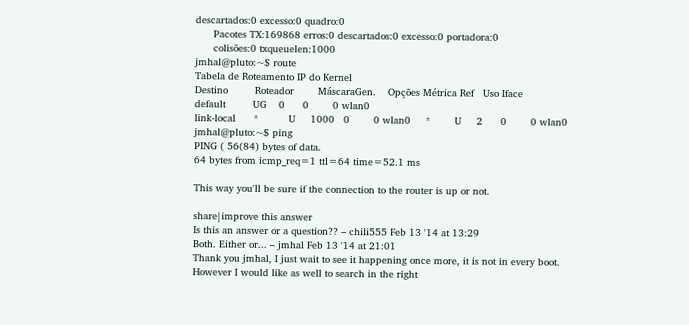descartados:0 excesso:0 quadro:0
      Pacotes TX:169868 erros:0 descartados:0 excesso:0 portadora:0
      colisões:0 txqueuelen:1000
jmhal@pluto:~$ route
Tabela de Roteamento IP do Kernel
Destino         Roteador        MáscaraGen.    Opções Métrica Ref   Uso Iface
default         UG    0      0        0 wlan0
link-local      *          U     1000   0        0 wlan0     *        U     2      0        0 wlan0
jmhal@pluto:~$ ping
PING ( 56(84) bytes of data.
64 bytes from icmp_req=1 ttl=64 time=52.1 ms

This way you'll be sure if the connection to the router is up or not.

share|improve this answer
Is this an answer or a question?? – chili555 Feb 13 '14 at 13:29
Both. Either or... – jmhal Feb 13 '14 at 21:01
Thank you jmhal, I just wait to see it happening once more, it is not in every boot. However I would like as well to search in the right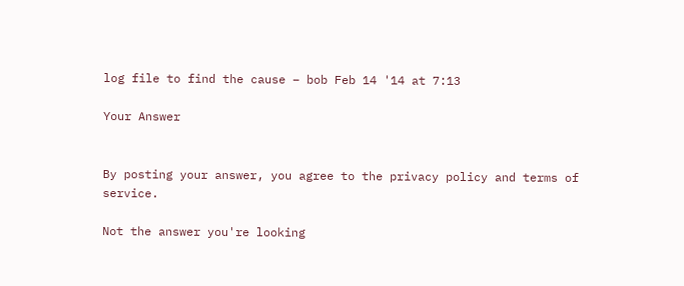log file to find the cause – bob Feb 14 '14 at 7:13

Your Answer


By posting your answer, you agree to the privacy policy and terms of service.

Not the answer you're looking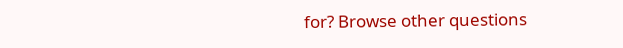for? Browse other questions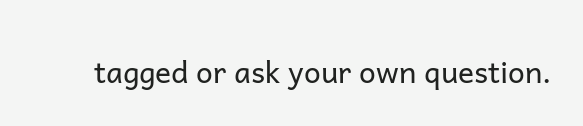tagged or ask your own question.